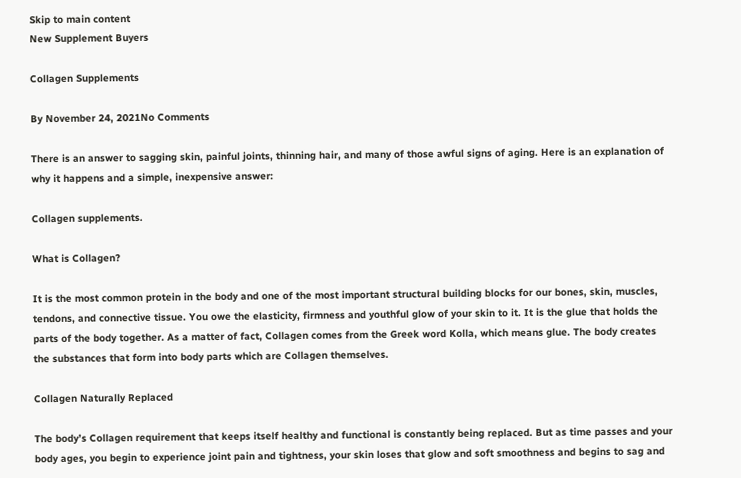Skip to main content
New Supplement Buyers

Collagen Supplements

By November 24, 2021No Comments

There is an answer to sagging skin, painful joints, thinning hair, and many of those awful signs of aging. Here is an explanation of why it happens and a simple, inexpensive answer:

Collagen supplements.

What is Collagen?

It is the most common protein in the body and one of the most important structural building blocks for our bones, skin, muscles, tendons, and connective tissue. You owe the elasticity, firmness and youthful glow of your skin to it. It is the glue that holds the parts of the body together. As a matter of fact, Collagen comes from the Greek word Kolla, which means glue. The body creates the substances that form into body parts which are Collagen themselves.

Collagen Naturally Replaced

The body’s Collagen requirement that keeps itself healthy and functional is constantly being replaced. But as time passes and your body ages, you begin to experience joint pain and tightness, your skin loses that glow and soft smoothness and begins to sag and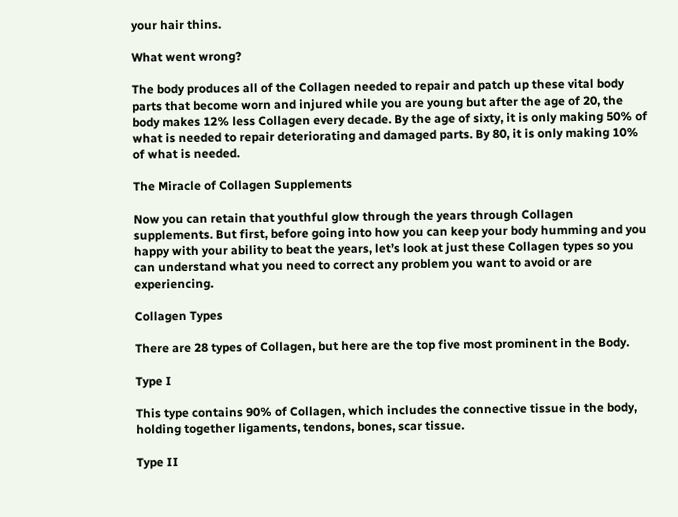your hair thins.

What went wrong?

The body produces all of the Collagen needed to repair and patch up these vital body parts that become worn and injured while you are young but after the age of 20, the body makes 12% less Collagen every decade. By the age of sixty, it is only making 50% of what is needed to repair deteriorating and damaged parts. By 80, it is only making 10% of what is needed.

The Miracle of Collagen Supplements

Now you can retain that youthful glow through the years through Collagen supplements. But first, before going into how you can keep your body humming and you happy with your ability to beat the years, let’s look at just these Collagen types so you can understand what you need to correct any problem you want to avoid or are experiencing.

Collagen Types

There are 28 types of Collagen, but here are the top five most prominent in the Body.

Type I

This type contains 90% of Collagen, which includes the connective tissue in the body, holding together ligaments, tendons, bones, scar tissue.

Type II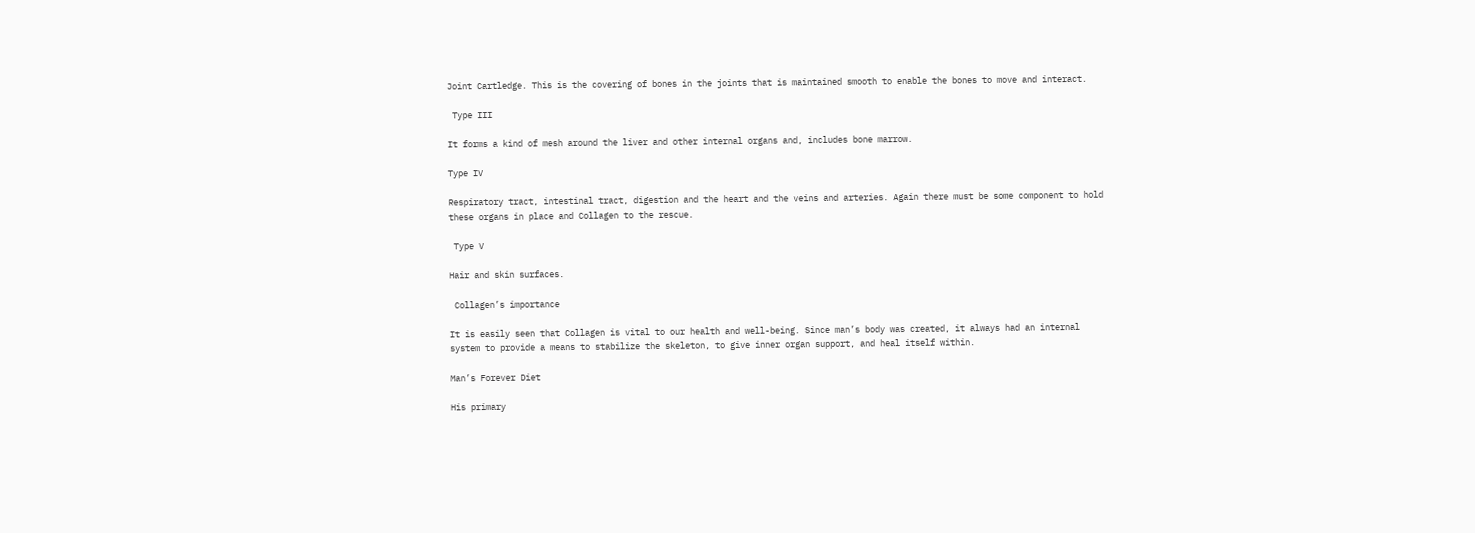Joint Cartledge. This is the covering of bones in the joints that is maintained smooth to enable the bones to move and interact.

 Type III

It forms a kind of mesh around the liver and other internal organs and, includes bone marrow.

Type IV

Respiratory tract, intestinal tract, digestion and the heart and the veins and arteries. Again there must be some component to hold these organs in place and Collagen to the rescue.

 Type V

Hair and skin surfaces.

 Collagen’s importance

It is easily seen that Collagen is vital to our health and well-being. Since man’s body was created, it always had an internal system to provide a means to stabilize the skeleton, to give inner organ support, and heal itself within.

Man’s Forever Diet

His primary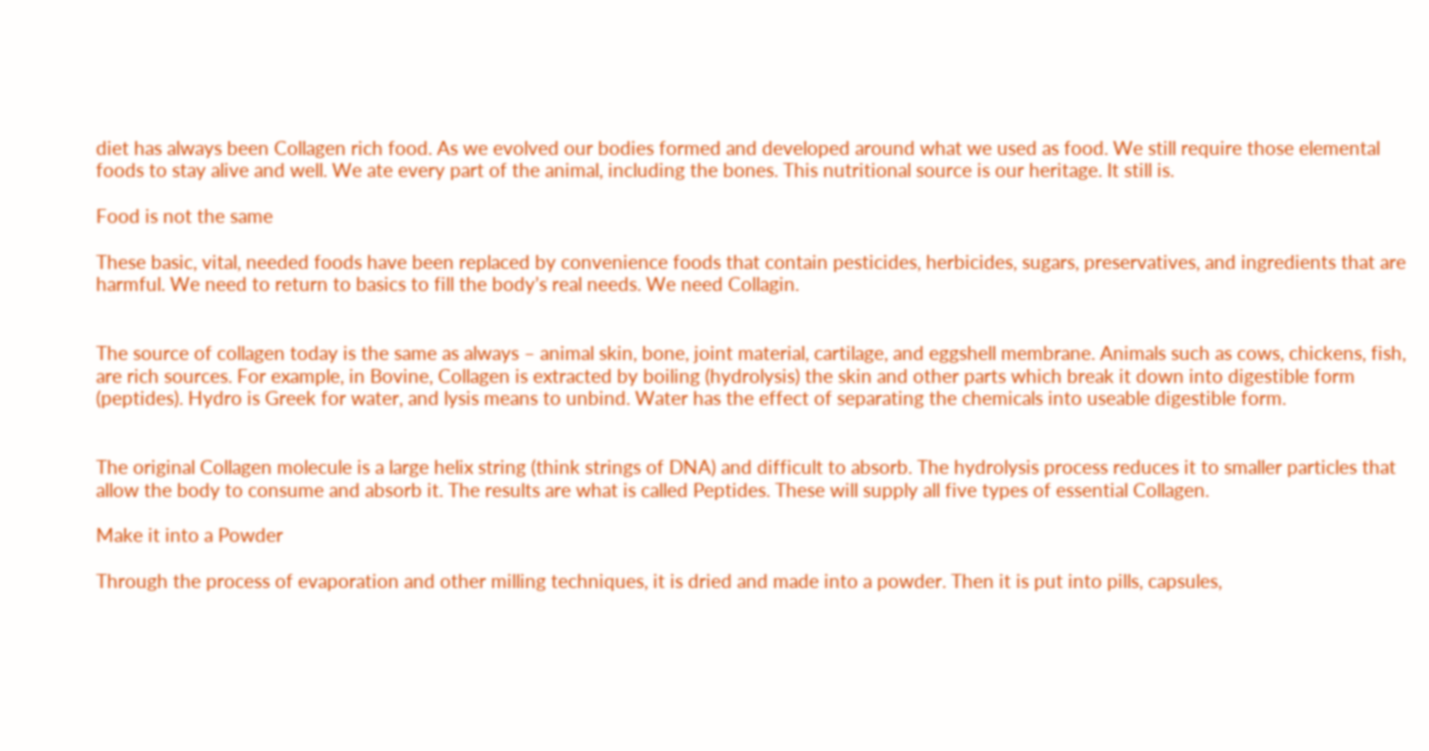diet has always been Collagen rich food. As we evolved our bodies formed and developed around what we used as food. We still require those elemental foods to stay alive and well. We ate every part of the animal, including the bones. This nutritional source is our heritage. It still is.

Food is not the same

These basic, vital, needed foods have been replaced by convenience foods that contain pesticides, herbicides, sugars, preservatives, and ingredients that are harmful. We need to return to basics to fill the body’s real needs. We need Collagin.


The source of collagen today is the same as always – animal skin, bone, joint material, cartilage, and eggshell membrane. Animals such as cows, chickens, fish, are rich sources. For example, in Bovine, Collagen is extracted by boiling (hydrolysis) the skin and other parts which break it down into digestible form (peptides). Hydro is Greek for water, and lysis means to unbind. Water has the effect of separating the chemicals into useable digestible form.


The original Collagen molecule is a large helix string (think strings of DNA) and difficult to absorb. The hydrolysis process reduces it to smaller particles that allow the body to consume and absorb it. The results are what is called Peptides. These will supply all five types of essential Collagen.

Make it into a Powder

Through the process of evaporation and other milling techniques, it is dried and made into a powder. Then it is put into pills, capsules,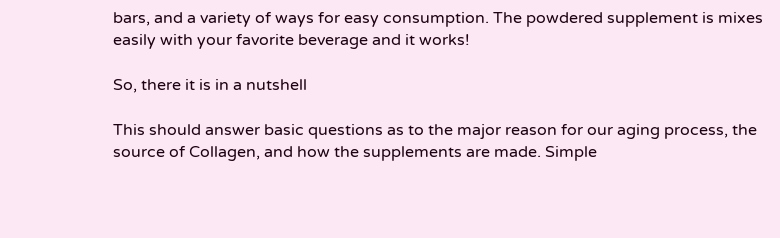bars, and a variety of ways for easy consumption. The powdered supplement is mixes easily with your favorite beverage and it works!

So, there it is in a nutshell

This should answer basic questions as to the major reason for our aging process, the source of Collagen, and how the supplements are made. Simple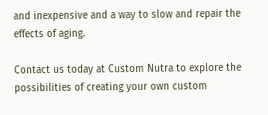and inexpensive and a way to slow and repair the effects of aging.

Contact us today at Custom Nutra to explore the possibilities of creating your own custom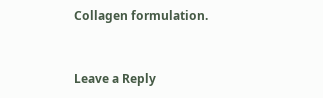Collagen formulation.


Leave a Reply